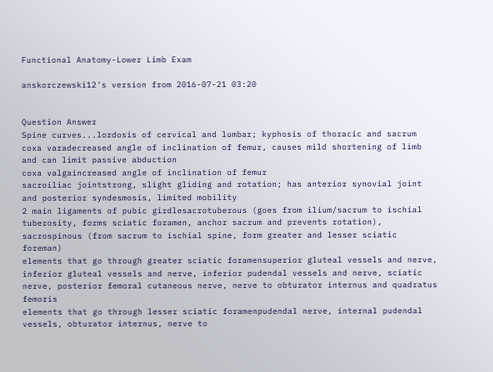Functional Anatomy-Lower Limb Exam

anskorczewski12's version from 2016-07-21 03:20


Question Answer
Spine curves...lordosis of cervical and lumbar; kyphosis of thoracic and sacrum
coxa varadecreased angle of inclination of femur, causes mild shortening of limb and can limit passive abduction
coxa valgaincreased angle of inclination of femur
sacroiliac jointstrong, slight gliding and rotation; has anterior synovial joint and posterior syndesmosis, limited mobility
2 main ligaments of pubic girdlesacrotuberous (goes from ilium/sacrum to ischial tuberosity, forms sciatic foramen, anchor sacrum and prevents rotation), sacrospinous (from sacrum to ischial spine, form greater and lesser sciatic foreman)
elements that go through greater sciatic foramensuperior gluteal vessels and nerve, inferior gluteal vessels and nerve, inferior pudendal vessels and nerve, sciatic nerve, posterior femoral cutaneous nerve, nerve to obturator internus and quadratus femoris
elements that go through lesser sciatic foramenpudendal nerve, internal pudendal vessels, obturator internus, nerve to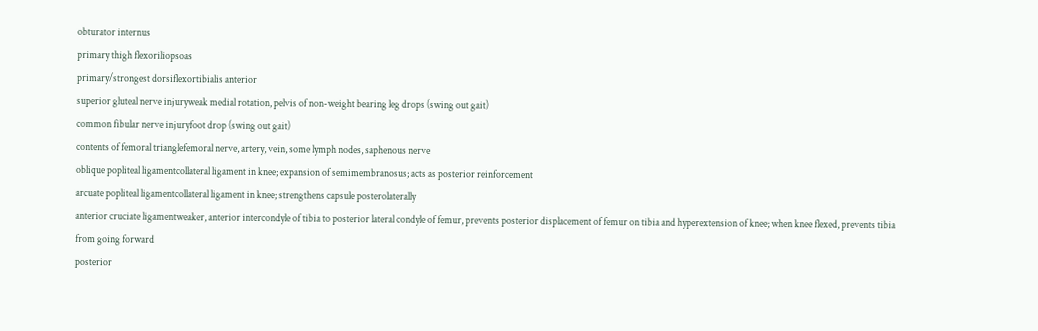obturator internus
primary thigh flexoriliopsoas
primary/strongest dorsiflexortibialis anterior
superior gluteal nerve injuryweak medial rotation, pelvis of non-weight bearing leg drops (swing out gait)
common fibular nerve injuryfoot drop (swing out gait)
contents of femoral trianglefemoral nerve, artery, vein, some lymph nodes, saphenous nerve
oblique popliteal ligamentcollateral ligament in knee; expansion of semimembranosus; acts as posterior reinforcement
arcuate popliteal ligamentcollateral ligament in knee; strengthens capsule posterolaterally
anterior cruciate ligamentweaker, anterior intercondyle of tibia to posterior lateral condyle of femur, prevents posterior displacement of femur on tibia and hyperextension of knee; when knee flexed, prevents tibia from going forward
posterior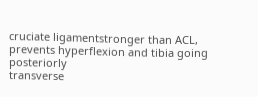cruciate ligamentstronger than ACL, prevents hyperflexion and tibia going posteriorly
transverse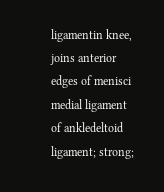ligamentin knee, joins anterior edges of menisci
medial ligament of ankledeltoid ligament; strong;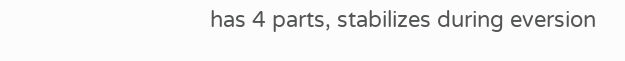has 4 parts, stabilizes during eversion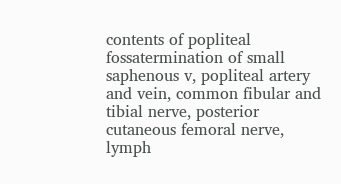contents of popliteal fossatermination of small saphenous v, popliteal artery and vein, common fibular and tibial nerve, posterior cutaneous femoral nerve, lymph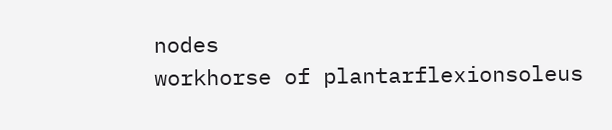nodes
workhorse of plantarflexionsoleus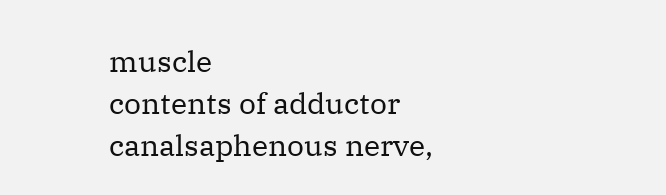muscle
contents of adductor canalsaphenous nerve,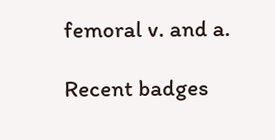femoral v. and a.

Recent badges